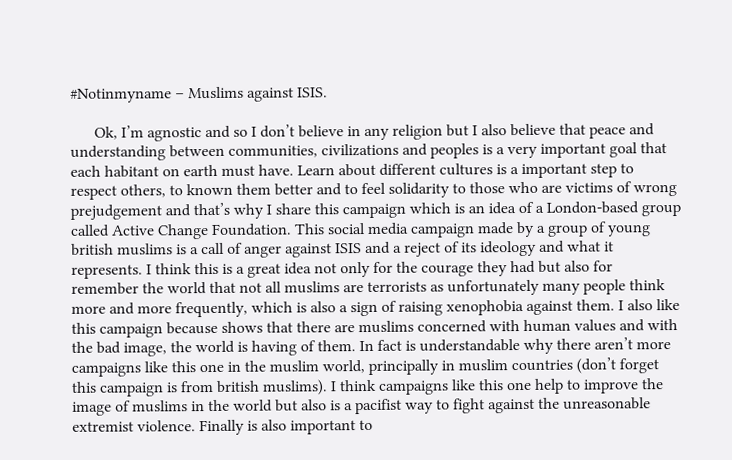#Notinmyname – Muslims against ISIS.

      Ok, I’m agnostic and so I don’t believe in any religion but I also believe that peace and understanding between communities, civilizations and peoples is a very important goal that each habitant on earth must have. Learn about different cultures is a important step to respect others, to known them better and to feel solidarity to those who are victims of wrong prejudgement and that’s why I share this campaign which is an idea of a London-based group called Active Change Foundation. This social media campaign made by a group of young british muslims is a call of anger against ISIS and a reject of its ideology and what it represents. I think this is a great idea not only for the courage they had but also for remember the world that not all muslims are terrorists as unfortunately many people think more and more frequently, which is also a sign of raising xenophobia against them. I also like this campaign because shows that there are muslims concerned with human values and with the bad image, the world is having of them. In fact is understandable why there aren’t more campaigns like this one in the muslim world, principally in muslim countries (don’t forget this campaign is from british muslims). I think campaigns like this one help to improve the image of muslims in the world but also is a pacifist way to fight against the unreasonable extremist violence. Finally is also important to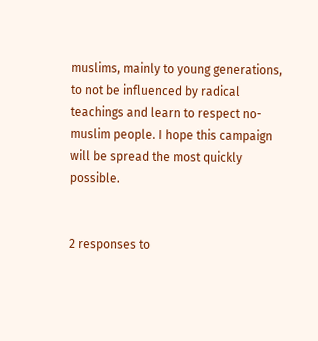muslims, mainly to young generations, to not be influenced by radical teachings and learn to respect no-muslim people. I hope this campaign will be spread the most quickly possible.


2 responses to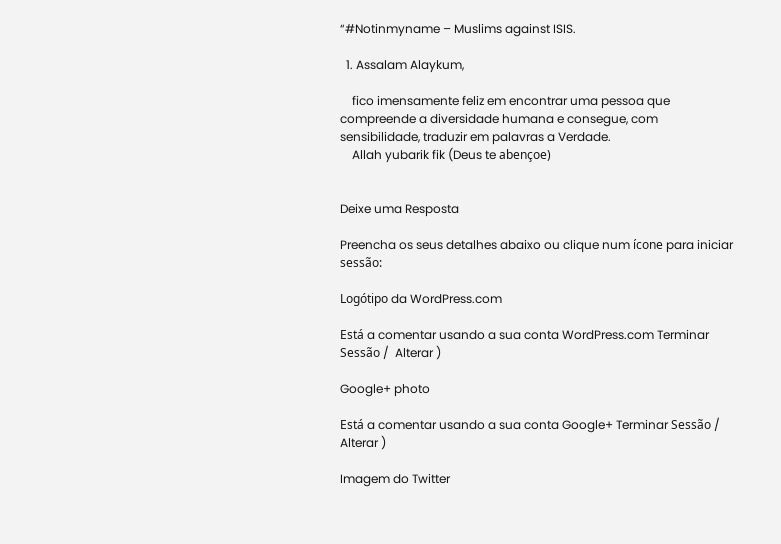“#Notinmyname – Muslims against ISIS.

  1. Assalam Alaykum,

    fico imensamente feliz em encontrar uma pessoa que compreende a diversidade humana e consegue, com sensibilidade, traduzir em palavras a Verdade.
    Allah yubarik fik (Deus te abençoe)


Deixe uma Resposta

Preencha os seus detalhes abaixo ou clique num ícone para iniciar sessão:

Logótipo da WordPress.com

Está a comentar usando a sua conta WordPress.com Terminar Sessão /  Alterar )

Google+ photo

Está a comentar usando a sua conta Google+ Terminar Sessão /  Alterar )

Imagem do Twitter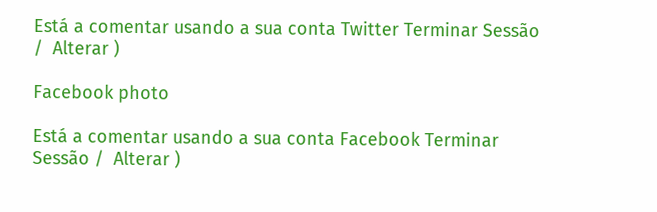Está a comentar usando a sua conta Twitter Terminar Sessão /  Alterar )

Facebook photo

Está a comentar usando a sua conta Facebook Terminar Sessão /  Alterar )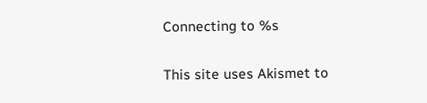Connecting to %s

This site uses Akismet to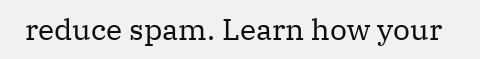reduce spam. Learn how your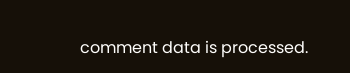comment data is processed.